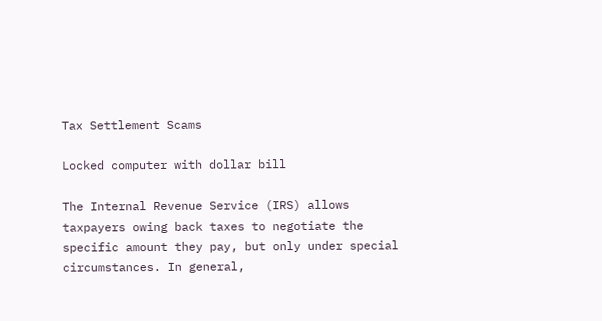Tax Settlement Scams

Locked computer with dollar bill

The Internal Revenue Service (IRS) allows taxpayers owing back taxes to negotiate the specific amount they pay, but only under special circumstances. In general,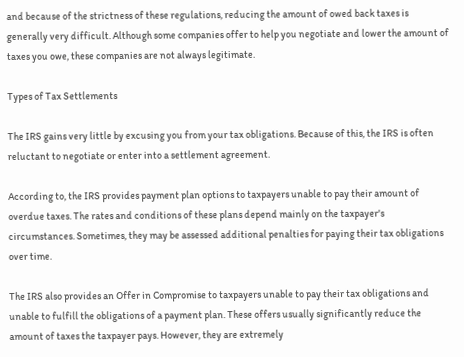and because of the strictness of these regulations, reducing the amount of owed back taxes is generally very difficult. Although some companies offer to help you negotiate and lower the amount of taxes you owe, these companies are not always legitimate.

Types of Tax Settlements

The IRS gains very little by excusing you from your tax obligations. Because of this, the IRS is often reluctant to negotiate or enter into a settlement agreement.

According to, the IRS provides payment plan options to taxpayers unable to pay their amount of overdue taxes. The rates and conditions of these plans depend mainly on the taxpayer's circumstances. Sometimes, they may be assessed additional penalties for paying their tax obligations over time.

The IRS also provides an Offer in Compromise to taxpayers unable to pay their tax obligations and unable to fulfill the obligations of a payment plan. These offers usually significantly reduce the amount of taxes the taxpayer pays. However, they are extremely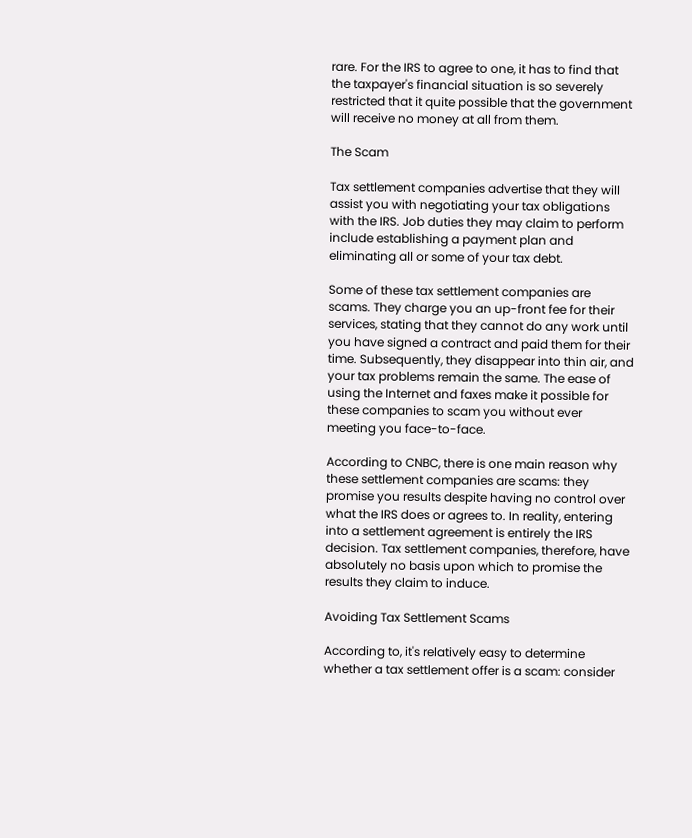rare. For the IRS to agree to one, it has to find that the taxpayer's financial situation is so severely restricted that it quite possible that the government will receive no money at all from them.

The Scam

Tax settlement companies advertise that they will assist you with negotiating your tax obligations with the IRS. Job duties they may claim to perform include establishing a payment plan and eliminating all or some of your tax debt.

Some of these tax settlement companies are scams. They charge you an up-front fee for their services, stating that they cannot do any work until you have signed a contract and paid them for their time. Subsequently, they disappear into thin air, and your tax problems remain the same. The ease of using the Internet and faxes make it possible for these companies to scam you without ever meeting you face-to-face.

According to CNBC, there is one main reason why these settlement companies are scams: they promise you results despite having no control over what the IRS does or agrees to. In reality, entering into a settlement agreement is entirely the IRS decision. Tax settlement companies, therefore, have absolutely no basis upon which to promise the results they claim to induce.

Avoiding Tax Settlement Scams

According to, it's relatively easy to determine whether a tax settlement offer is a scam: consider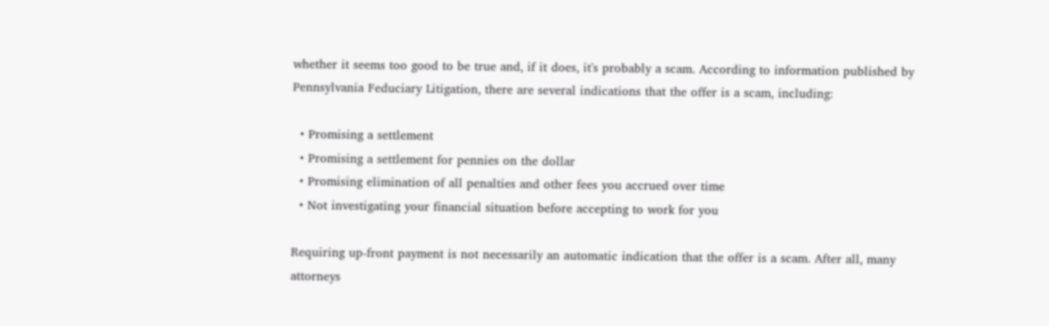whether it seems too good to be true and, if it does, it's probably a scam. According to information published by Pennsylvania Feduciary Litigation, there are several indications that the offer is a scam, including:

  • Promising a settlement
  • Promising a settlement for pennies on the dollar
  • Promising elimination of all penalties and other fees you accrued over time
  • Not investigating your financial situation before accepting to work for you

Requiring up-front payment is not necessarily an automatic indication that the offer is a scam. After all, many attorneys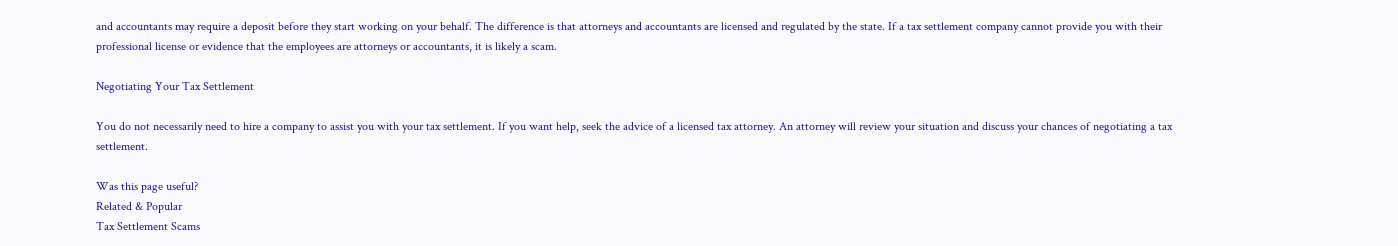and accountants may require a deposit before they start working on your behalf. The difference is that attorneys and accountants are licensed and regulated by the state. If a tax settlement company cannot provide you with their professional license or evidence that the employees are attorneys or accountants, it is likely a scam.

Negotiating Your Tax Settlement

You do not necessarily need to hire a company to assist you with your tax settlement. If you want help, seek the advice of a licensed tax attorney. An attorney will review your situation and discuss your chances of negotiating a tax settlement.

Was this page useful?
Related & Popular
Tax Settlement Scams